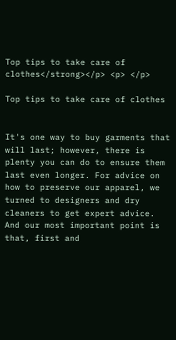Top tips to take care of clothes</strong></p> <p> </p>

Top tips to take care of clothes


It's one way to buy garments that will last; however, there is plenty you can do to ensure them last even longer. For advice on how to preserve our apparel, we turned to designers and dry cleaners to get expert advice. And our most important point is that, first and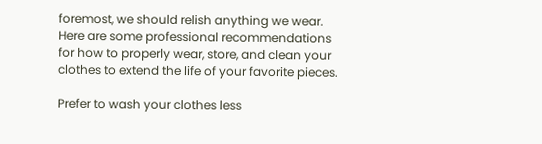foremost, we should relish anything we wear. Here are some professional recommendations for how to properly wear, store, and clean your clothes to extend the life of your favorite pieces.

Prefer to wash your clothes less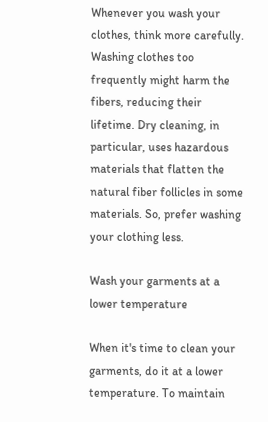Whenever you wash your clothes, think more carefully. Washing clothes too frequently might harm the fibers, reducing their lifetime. Dry cleaning, in particular, uses hazardous materials that flatten the natural fiber follicles in some materials. So, prefer washing your clothing less.

Wash your garments at a lower temperature

When it's time to clean your garments, do it at a lower temperature. To maintain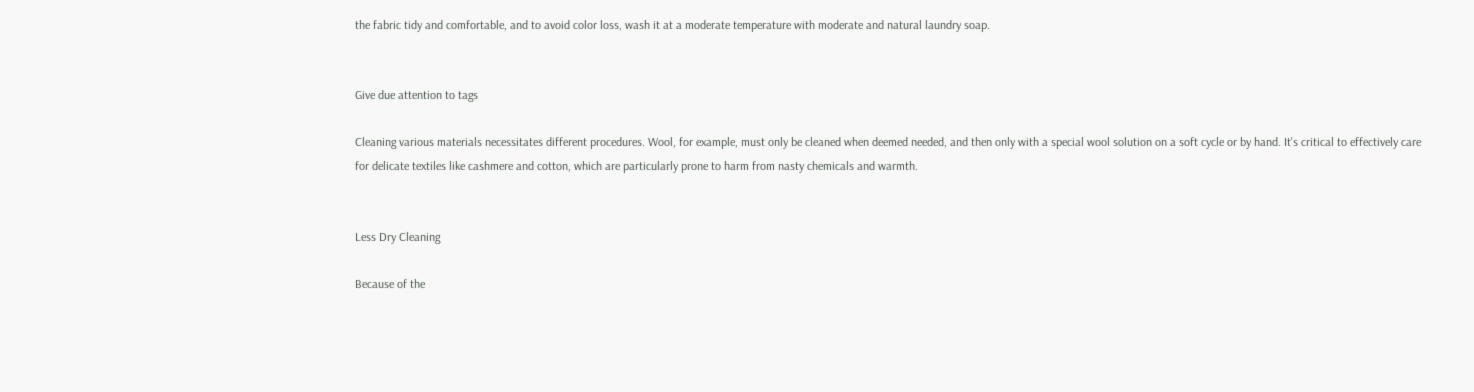the fabric tidy and comfortable, and to avoid color loss, wash it at a moderate temperature with moderate and natural laundry soap.


Give due attention to tags

Cleaning various materials necessitates different procedures. Wool, for example, must only be cleaned when deemed needed, and then only with a special wool solution on a soft cycle or by hand. It's critical to effectively care for delicate textiles like cashmere and cotton, which are particularly prone to harm from nasty chemicals and warmth.


Less Dry Cleaning

Because of the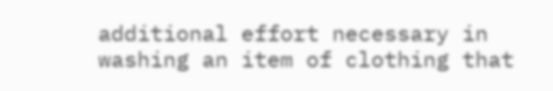additional effort necessary in washing an item of clothing that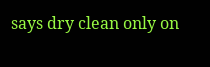says dry clean only on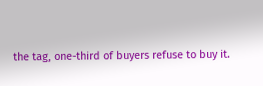the tag, one-third of buyers refuse to buy it.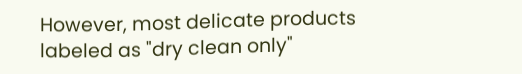However, most delicate products labeled as "dry clean only"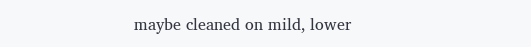maybe cleaned on mild, lower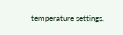temperature settings.